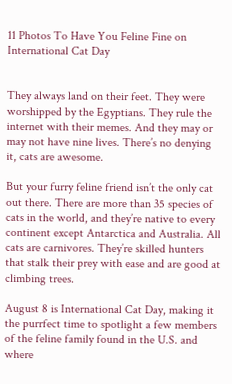11 Photos To Have You Feline Fine on International Cat Day


They always land on their feet. They were worshipped by the Egyptians. They rule the internet with their memes. And they may or may not have nine lives. There’s no denying it, cats are awesome.

But your furry feline friend isn’t the only cat out there. There are more than 35 species of cats in the world, and they’re native to every continent except Antarctica and Australia. All cats are carnivores. They’re skilled hunters that stalk their prey with ease and are good at climbing trees.

August 8 is International Cat Day, making it the purrfect time to spotlight a few members of the feline family found in the U.S. and where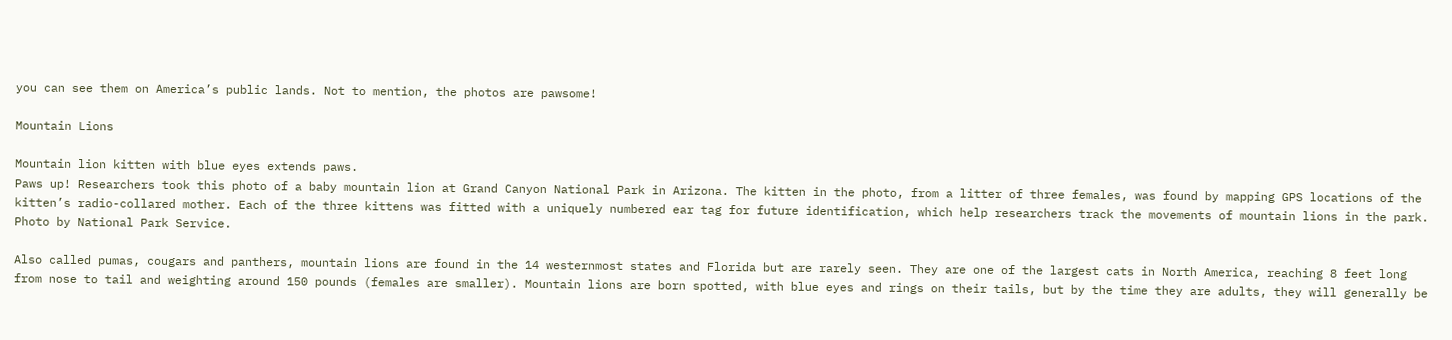you can see them on America’s public lands. Not to mention, the photos are pawsome!

Mountain Lions

Mountain lion kitten with blue eyes extends paws.
Paws up! Researchers took this photo of a baby mountain lion at Grand Canyon National Park in Arizona. The kitten in the photo, from a litter of three females, was found by mapping GPS locations of the kitten’s radio-collared mother. Each of the three kittens was fitted with a uniquely numbered ear tag for future identification, which help researchers track the movements of mountain lions in the park. Photo by National Park Service.

Also called pumas, cougars and panthers, mountain lions are found in the 14 westernmost states and Florida but are rarely seen. They are one of the largest cats in North America, reaching 8 feet long from nose to tail and weighting around 150 pounds (females are smaller). Mountain lions are born spotted, with blue eyes and rings on their tails, but by the time they are adults, they will generally be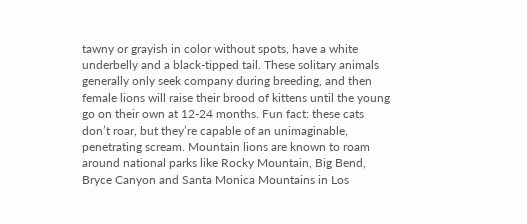tawny or grayish in color without spots, have a white underbelly and a black-tipped tail. These solitary animals generally only seek company during breeding, and then female lions will raise their brood of kittens until the young go on their own at 12-24 months. Fun fact: these cats don’t roar, but they’re capable of an unimaginable, penetrating scream. Mountain lions are known to roam around national parks like Rocky Mountain, Big Bend, Bryce Canyon and Santa Monica Mountains in Los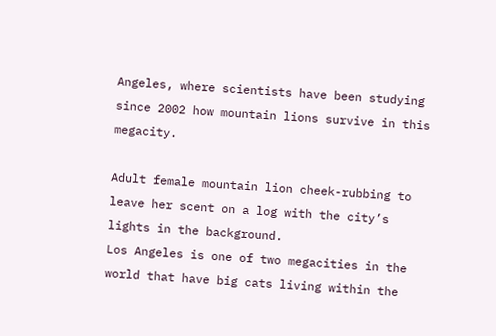Angeles, where scientists have been studying since 2002 how mountain lions survive in this megacity.

Adult female mountain lion cheek-rubbing to leave her scent on a log with the city’s lights in the background.
Los Angeles is one of two megacities in the world that have big cats living within the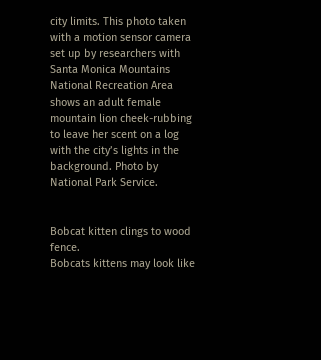city limits. This photo taken with a motion sensor camera set up by researchers with Santa Monica Mountains National Recreation Area shows an adult female mountain lion cheek-rubbing to leave her scent on a log with the city’s lights in the background. Photo by National Park Service.


Bobcat kitten clings to wood fence.
Bobcats kittens may look like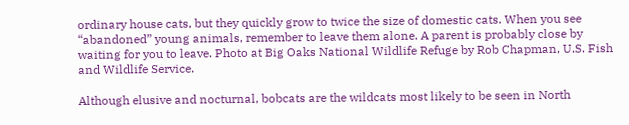ordinary house cats, but they quickly grow to twice the size of domestic cats. When you see “abandoned” young animals, remember to leave them alone. A parent is probably close by waiting for you to leave. Photo at Big Oaks National Wildlife Refuge by Rob Chapman, U.S. Fish and Wildlife Service.

Although elusive and nocturnal, bobcats are the wildcats most likely to be seen in North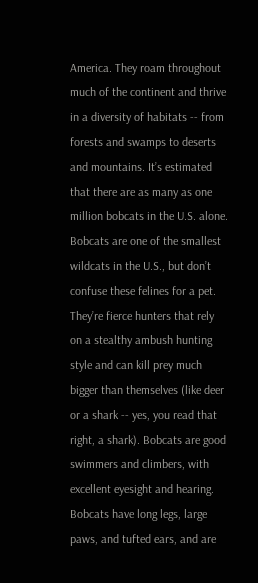America. They roam throughout much of the continent and thrive in a diversity of habitats -- from forests and swamps to deserts and mountains. It’s estimated that there are as many as one million bobcats in the U.S. alone. Bobcats are one of the smallest wildcats in the U.S., but don’t confuse these felines for a pet. They’re fierce hunters that rely on a stealthy ambush hunting style and can kill prey much bigger than themselves (like deer or a shark -- yes, you read that right, a shark). Bobcats are good swimmers and climbers, with excellent eyesight and hearing. Bobcats have long legs, large paws, and tufted ears, and are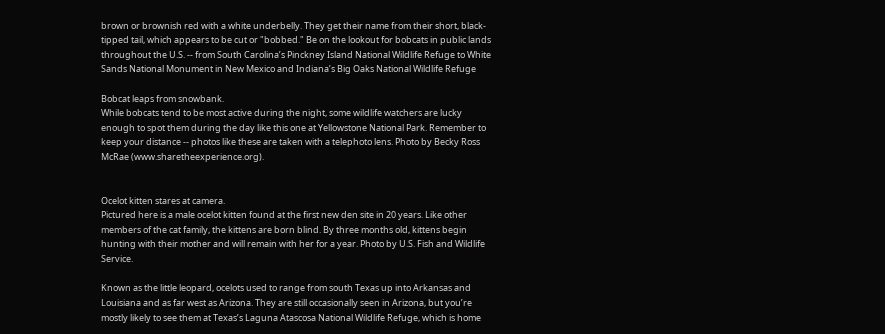brown or brownish red with a white underbelly. They get their name from their short, black-tipped tail, which appears to be cut or "bobbed." Be on the lookout for bobcats in public lands throughout the U.S. -- from South Carolina’s Pinckney Island National Wildlife Refuge to White Sands National Monument in New Mexico and Indiana’s Big Oaks National Wildlife Refuge

Bobcat leaps from snowbank.
While bobcats tend to be most active during the night, some wildlife watchers are lucky enough to spot them during the day like this one at Yellowstone National Park. Remember to keep your distance -- photos like these are taken with a telephoto lens. Photo by Becky Ross McRae (www.sharetheexperience.org).


Ocelot kitten stares at camera.
Pictured here is a male ocelot kitten found at the first new den site in 20 years. Like other members of the cat family, the kittens are born blind. By three months old, kittens begin hunting with their mother and will remain with her for a year. Photo by U.S. Fish and Wildlife Service.

Known as the little leopard, ocelots used to range from south Texas up into Arkansas and Louisiana and as far west as Arizona. They are still occasionally seen in Arizona, but you’re mostly likely to see them at Texas’s Laguna Atascosa National Wildlife Refuge, which is home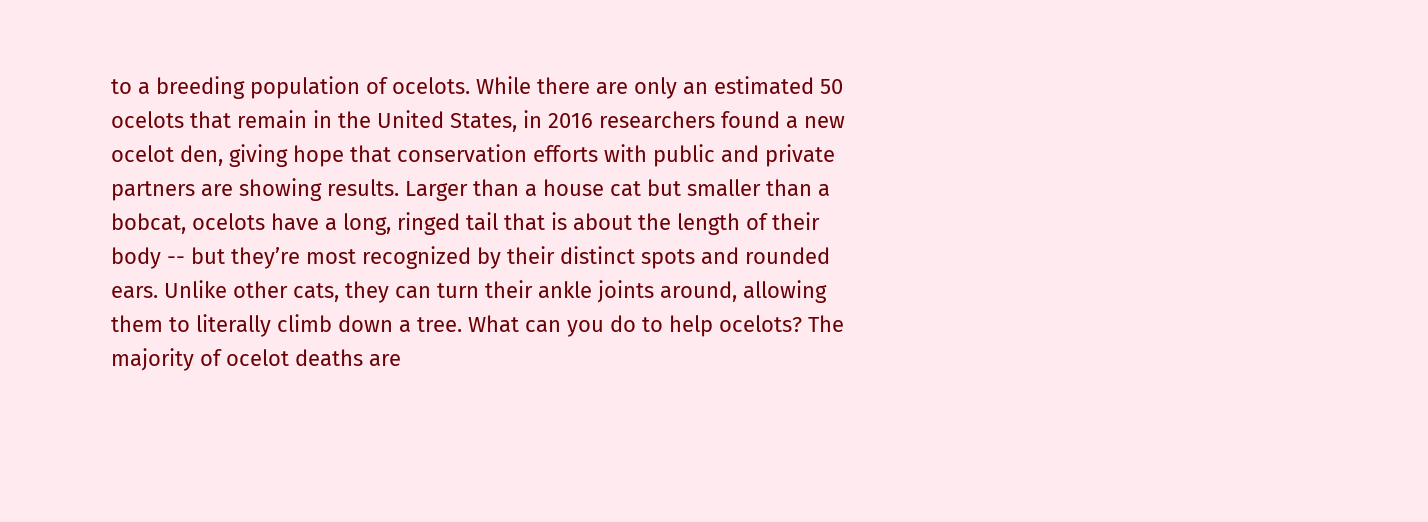to a breeding population of ocelots. While there are only an estimated 50 ocelots that remain in the United States, in 2016 researchers found a new ocelot den, giving hope that conservation efforts with public and private partners are showing results. Larger than a house cat but smaller than a bobcat, ocelots have a long, ringed tail that is about the length of their body -- but they’re most recognized by their distinct spots and rounded ears. Unlike other cats, they can turn their ankle joints around, allowing them to literally climb down a tree. What can you do to help ocelots? The majority of ocelot deaths are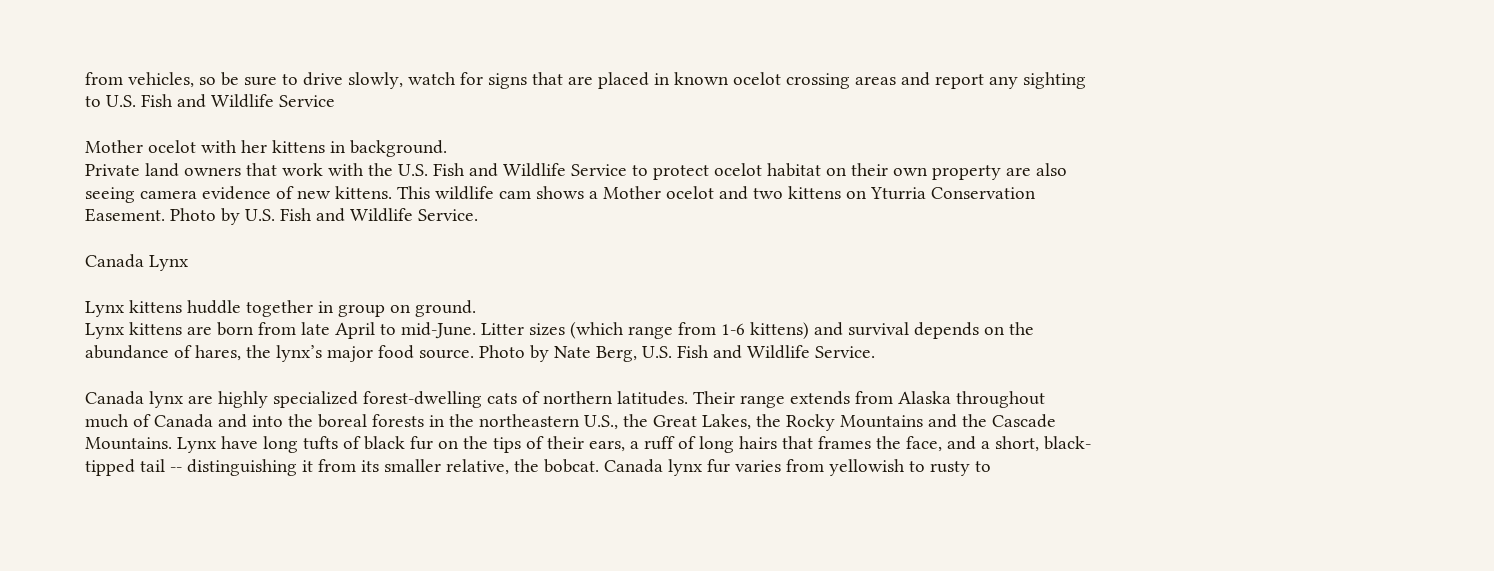from vehicles, so be sure to drive slowly, watch for signs that are placed in known ocelot crossing areas and report any sighting to U.S. Fish and Wildlife Service

Mother ocelot with her kittens in background.
Private land owners that work with the U.S. Fish and Wildlife Service to protect ocelot habitat on their own property are also seeing camera evidence of new kittens. This wildlife cam shows a Mother ocelot and two kittens on Yturria Conservation Easement. Photo by U.S. Fish and Wildlife Service.

Canada Lynx

Lynx kittens huddle together in group on ground.
Lynx kittens are born from late April to mid-June. Litter sizes (which range from 1-6 kittens) and survival depends on the abundance of hares, the lynx’s major food source. Photo by Nate Berg, U.S. Fish and Wildlife Service.

Canada lynx are highly specialized forest-dwelling cats of northern latitudes. Their range extends from Alaska throughout much of Canada and into the boreal forests in the northeastern U.S., the Great Lakes, the Rocky Mountains and the Cascade Mountains. Lynx have long tufts of black fur on the tips of their ears, a ruff of long hairs that frames the face, and a short, black-tipped tail -- distinguishing it from its smaller relative, the bobcat. Canada lynx fur varies from yellowish to rusty to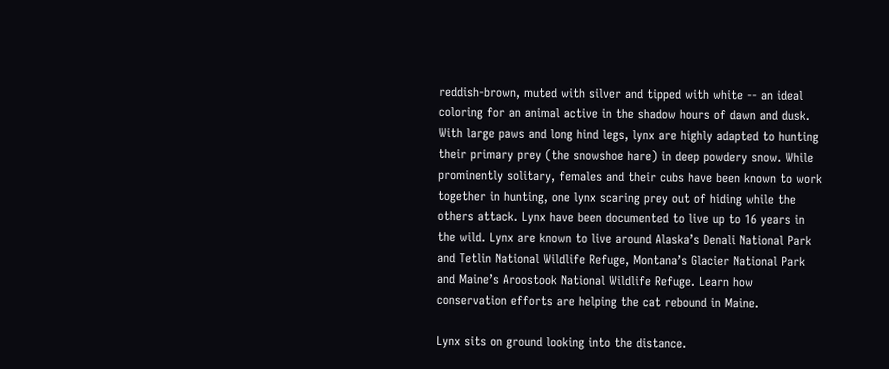reddish-brown, muted with silver and tipped with white -- an ideal coloring for an animal active in the shadow hours of dawn and dusk. With large paws and long hind legs, lynx are highly adapted to hunting their primary prey (the snowshoe hare) in deep powdery snow. While prominently solitary, females and their cubs have been known to work together in hunting, one lynx scaring prey out of hiding while the others attack. Lynx have been documented to live up to 16 years in the wild. Lynx are known to live around Alaska’s Denali National Park and Tetlin National Wildlife Refuge, Montana’s Glacier National Park and Maine’s Aroostook National Wildlife Refuge. Learn how conservation efforts are helping the cat rebound in Maine.

Lynx sits on ground looking into the distance.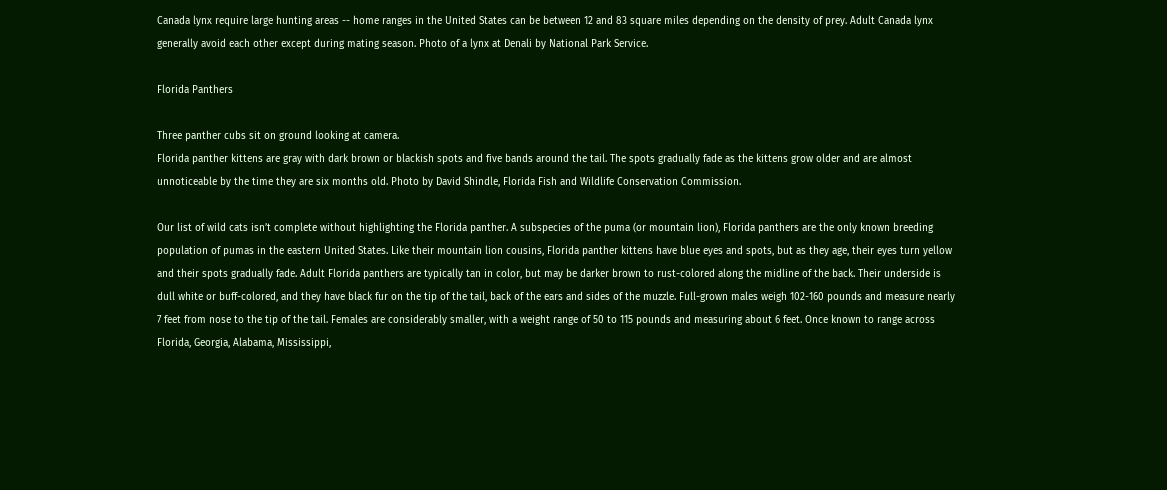Canada lynx require large hunting areas -- home ranges in the United States can be between 12 and 83 square miles depending on the density of prey. Adult Canada lynx generally avoid each other except during mating season. Photo of a lynx at Denali by National Park Service.

Florida Panthers

Three panther cubs sit on ground looking at camera.
Florida panther kittens are gray with dark brown or blackish spots and five bands around the tail. The spots gradually fade as the kittens grow older and are almost unnoticeable by the time they are six months old. Photo by David Shindle, Florida Fish and Wildlife Conservation Commission.

Our list of wild cats isn’t complete without highlighting the Florida panther. A subspecies of the puma (or mountain lion), Florida panthers are the only known breeding population of pumas in the eastern United States. Like their mountain lion cousins, Florida panther kittens have blue eyes and spots, but as they age, their eyes turn yellow and their spots gradually fade. Adult Florida panthers are typically tan in color, but may be darker brown to rust-colored along the midline of the back. Their underside is dull white or buff-colored, and they have black fur on the tip of the tail, back of the ears and sides of the muzzle. Full-grown males weigh 102-160 pounds and measure nearly 7 feet from nose to the tip of the tail. Females are considerably smaller, with a weight range of 50 to 115 pounds and measuring about 6 feet. Once known to range across Florida, Georgia, Alabama, Mississippi,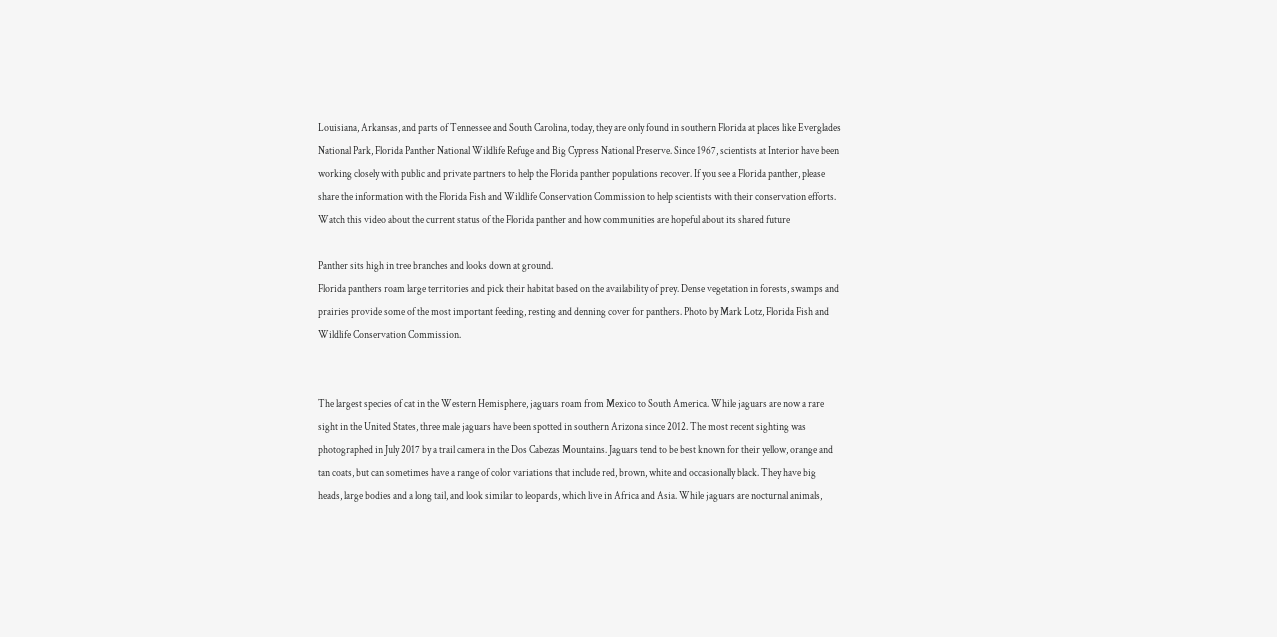Louisiana, Arkansas, and parts of Tennessee and South Carolina, today, they are only found in southern Florida at places like Everglades National Park, Florida Panther National Wildlife Refuge and Big Cypress National Preserve. Since 1967, scientists at Interior have been working closely with public and private partners to help the Florida panther populations recover. If you see a Florida panther, please share the information with the Florida Fish and Wildlife Conservation Commission to help scientists with their conservation efforts. Watch this video about the current status of the Florida panther and how communities are hopeful about its shared future

Panther sits high in tree branches and looks down at ground.
Florida panthers roam large territories and pick their habitat based on the availability of prey. Dense vegetation in forests, swamps and prairies provide some of the most important feeding, resting and denning cover for panthers. Photo by Mark Lotz, Florida Fish and Wildlife Conservation Commission.


The largest species of cat in the Western Hemisphere, jaguars roam from Mexico to South America. While jaguars are now a rare sight in the United States, three male jaguars have been spotted in southern Arizona since 2012. The most recent sighting was photographed in July 2017 by a trail camera in the Dos Cabezas Mountains. Jaguars tend to be best known for their yellow, orange and tan coats, but can sometimes have a range of color variations that include red, brown, white and occasionally black. They have big heads, large bodies and a long tail, and look similar to leopards, which live in Africa and Asia. While jaguars are nocturnal animals,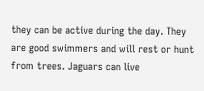they can be active during the day. They are good swimmers and will rest or hunt from trees. Jaguars can live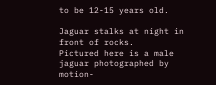to be 12-15 years old.

Jaguar stalks at night in front of rocks.
Pictured here is a male jaguar photographed by motion-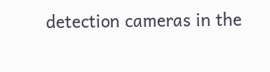detection cameras in the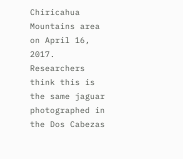Chiricahua Mountains area on April 16, 2017. Researchers think this is the same jaguar photographed in the Dos Cabezas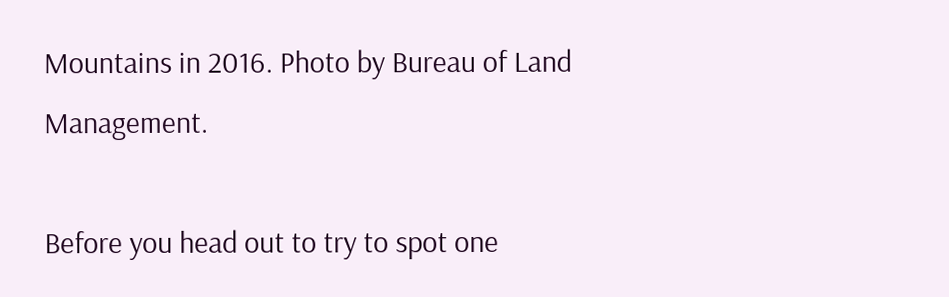Mountains in 2016. Photo by Bureau of Land Management.

Before you head out to try to spot one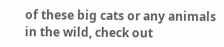of these big cats or any animals in the wild, check out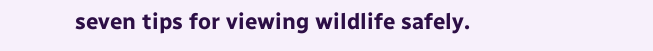seven tips for viewing wildlife safely.